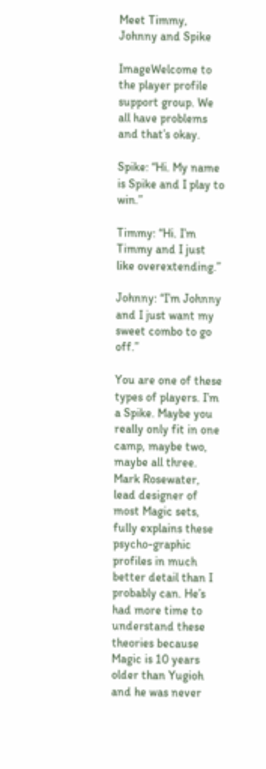Meet Timmy, Johnny and Spike

ImageWelcome to the player profile support group. We all have problems and that’s okay.

Spike: “Hi. My name is Spike and I play to win.”

Timmy: “Hi. I’m Timmy and I just like overextending.”

Johnny: “I’m Johnny and I just want my sweet combo to go off.”

You are one of these types of players. I’m a Spike. Maybe you really only fit in one camp, maybe two, maybe all three. Mark Rosewater, lead designer of most Magic sets, fully explains these psycho-graphic profiles in much better detail than I probably can. He’s had more time to understand these theories because Magic is 10 years older than Yugioh and he was never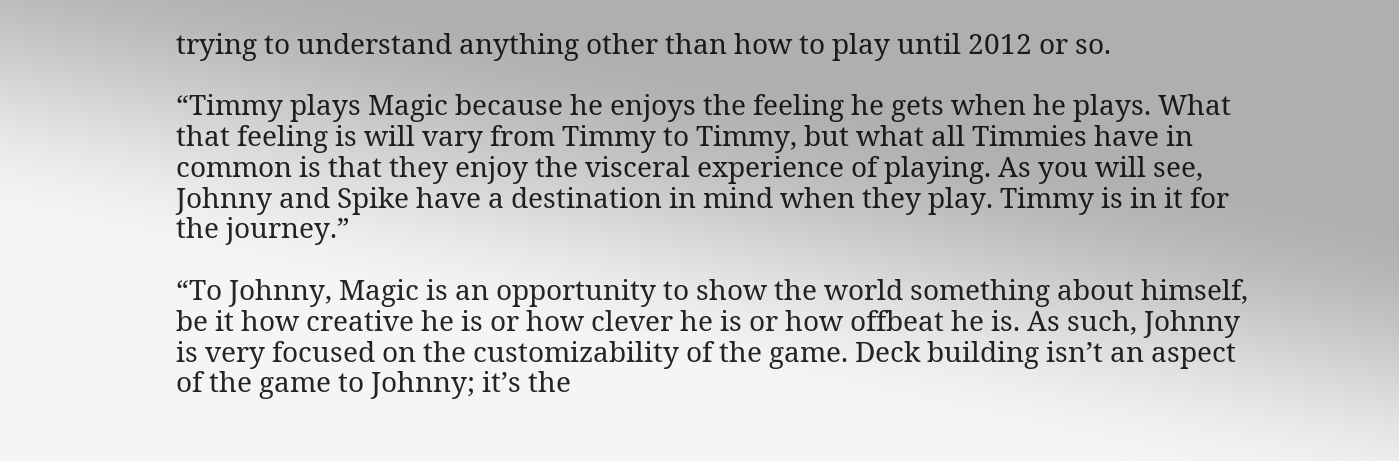trying to understand anything other than how to play until 2012 or so.

“Timmy plays Magic because he enjoys the feeling he gets when he plays. What that feeling is will vary from Timmy to Timmy, but what all Timmies have in common is that they enjoy the visceral experience of playing. As you will see, Johnny and Spike have a destination in mind when they play. Timmy is in it for the journey.”

“To Johnny, Magic is an opportunity to show the world something about himself, be it how creative he is or how clever he is or how offbeat he is. As such, Johnny is very focused on the customizability of the game. Deck building isn’t an aspect of the game to Johnny; it’s the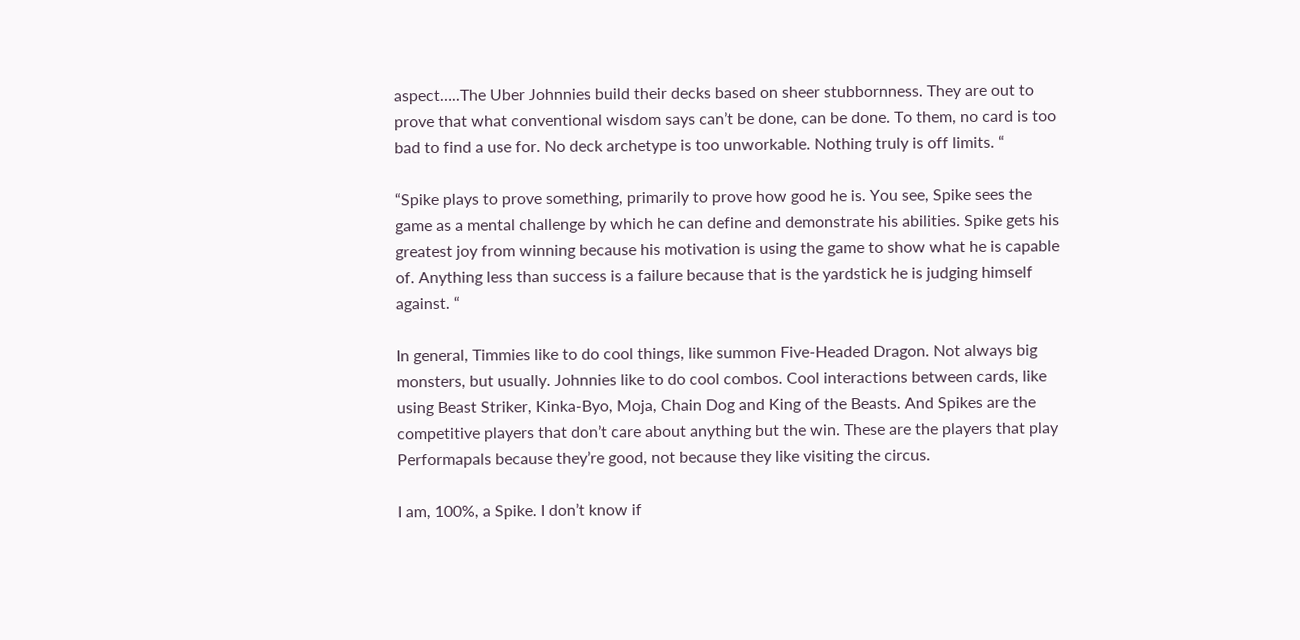aspect…..The Uber Johnnies build their decks based on sheer stubbornness. They are out to prove that what conventional wisdom says can’t be done, can be done. To them, no card is too bad to find a use for. No deck archetype is too unworkable. Nothing truly is off limits. “

“Spike plays to prove something, primarily to prove how good he is. You see, Spike sees the game as a mental challenge by which he can define and demonstrate his abilities. Spike gets his greatest joy from winning because his motivation is using the game to show what he is capable of. Anything less than success is a failure because that is the yardstick he is judging himself against. “

In general, Timmies like to do cool things, like summon Five-Headed Dragon. Not always big monsters, but usually. Johnnies like to do cool combos. Cool interactions between cards, like using Beast Striker, Kinka-Byo, Moja, Chain Dog and King of the Beasts. And Spikes are the competitive players that don’t care about anything but the win. These are the players that play Performapals because they’re good, not because they like visiting the circus.

I am, 100%, a Spike. I don’t know if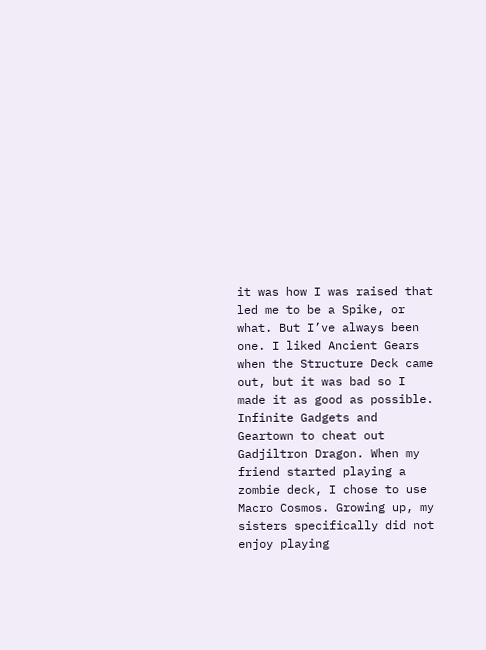it was how I was raised that led me to be a Spike, or what. But I’ve always been one. I liked Ancient Gears when the Structure Deck came out, but it was bad so I made it as good as possible. Infinite Gadgets and Geartown to cheat out Gadjiltron Dragon. When my friend started playing a zombie deck, I chose to use Macro Cosmos. Growing up, my sisters specifically did not enjoy playing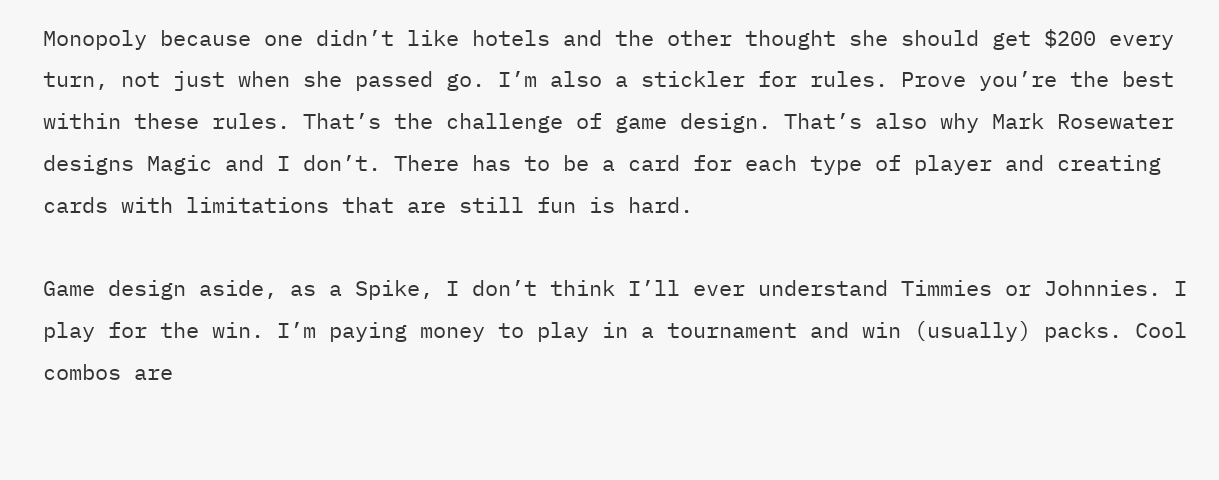Monopoly because one didn’t like hotels and the other thought she should get $200 every turn, not just when she passed go. I’m also a stickler for rules. Prove you’re the best within these rules. That’s the challenge of game design. That’s also why Mark Rosewater designs Magic and I don’t. There has to be a card for each type of player and creating cards with limitations that are still fun is hard.

Game design aside, as a Spike, I don’t think I’ll ever understand Timmies or Johnnies. I play for the win. I’m paying money to play in a tournament and win (usually) packs. Cool combos are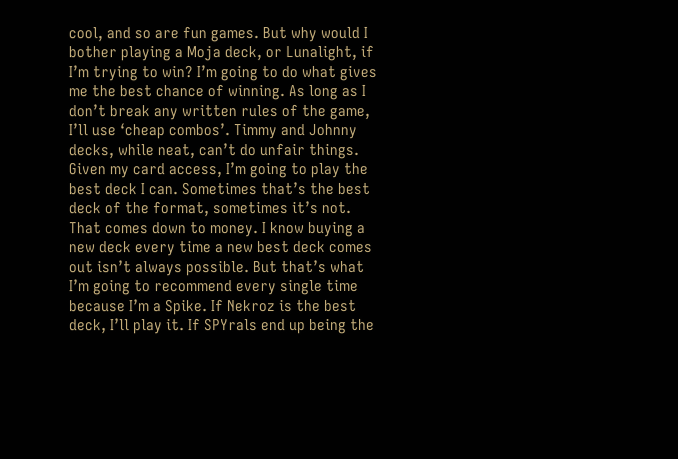cool, and so are fun games. But why would I bother playing a Moja deck, or Lunalight, if I’m trying to win? I’m going to do what gives me the best chance of winning. As long as I don’t break any written rules of the game, I’ll use ‘cheap combos’. Timmy and Johnny decks, while neat, can’t do unfair things. Given my card access, I’m going to play the best deck I can. Sometimes that’s the best deck of the format, sometimes it’s not. That comes down to money. I know buying a new deck every time a new best deck comes out isn’t always possible. But that’s what I’m going to recommend every single time because I’m a Spike. If Nekroz is the best deck, I’ll play it. If SPYrals end up being the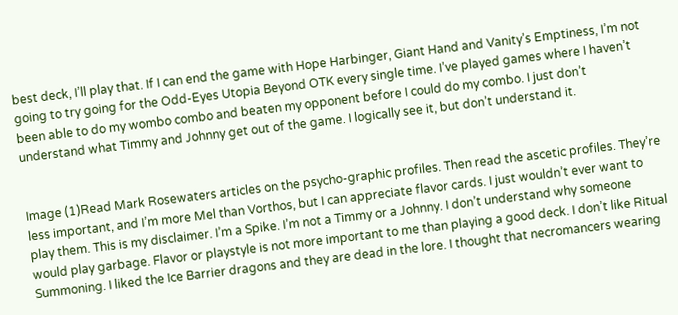best deck, I’ll play that. If I can end the game with Hope Harbinger, Giant Hand and Vanity’s Emptiness, I’m not going to try going for the Odd-Eyes Utopia Beyond OTK every single time. I’ve played games where I haven’t been able to do my wombo combo and beaten my opponent before I could do my combo. I just don’t understand what Timmy and Johnny get out of the game. I logically see it, but don’t understand it.


Image (1)Read Mark Rosewaters articles on the psycho-graphic profiles. Then read the ascetic profiles. They’re less important, and I’m more Mel than Vorthos, but I can appreciate flavor cards. I just wouldn’t ever want to play them. This is my disclaimer. I’m a Spike. I’m not a Timmy or a Johnny. I don’t understand why someone would play garbage. Flavor or playstyle is not more important to me than playing a good deck. I don’t like Ritual Summoning. I liked the Ice Barrier dragons and they are dead in the lore. I thought that necromancers wearing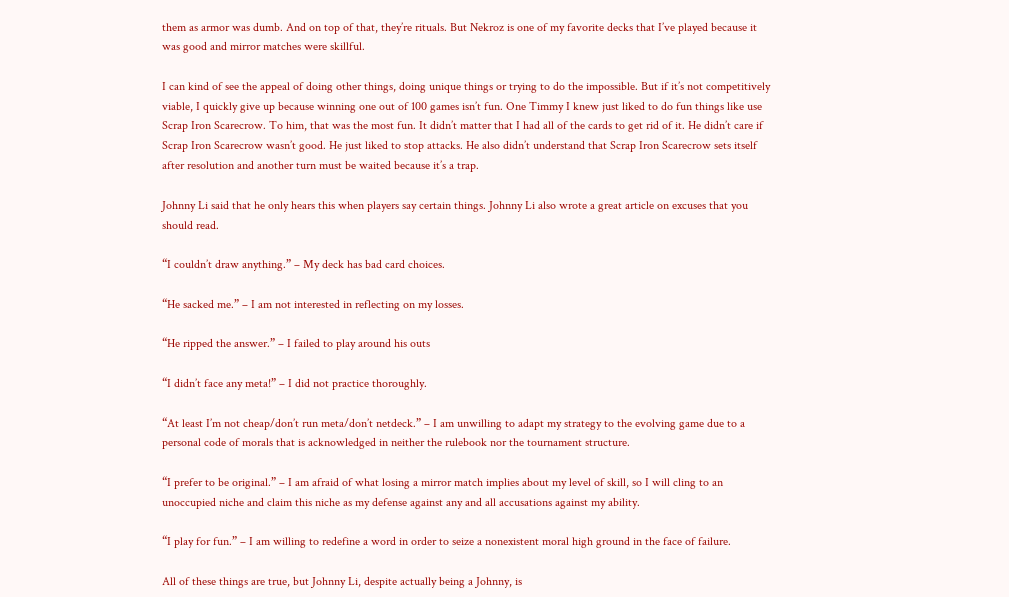them as armor was dumb. And on top of that, they’re rituals. But Nekroz is one of my favorite decks that I’ve played because it was good and mirror matches were skillful.

I can kind of see the appeal of doing other things, doing unique things or trying to do the impossible. But if it’s not competitively viable, I quickly give up because winning one out of 100 games isn’t fun. One Timmy I knew just liked to do fun things like use Scrap Iron Scarecrow. To him, that was the most fun. It didn’t matter that I had all of the cards to get rid of it. He didn’t care if Scrap Iron Scarecrow wasn’t good. He just liked to stop attacks. He also didn’t understand that Scrap Iron Scarecrow sets itself after resolution and another turn must be waited because it’s a trap.

Johnny Li said that he only hears this when players say certain things. Johnny Li also wrote a great article on excuses that you should read.

“I couldn’t draw anything.” – My deck has bad card choices.

“He sacked me.” – I am not interested in reflecting on my losses.

“He ripped the answer.” – I failed to play around his outs

“I didn’t face any meta!” – I did not practice thoroughly.

“At least I’m not cheap/don’t run meta/don’t netdeck.” – I am unwilling to adapt my strategy to the evolving game due to a personal code of morals that is acknowledged in neither the rulebook nor the tournament structure.

“I prefer to be original.” – I am afraid of what losing a mirror match implies about my level of skill, so I will cling to an unoccupied niche and claim this niche as my defense against any and all accusations against my ability.

“I play for fun.” – I am willing to redefine a word in order to seize a nonexistent moral high ground in the face of failure.

All of these things are true, but Johnny Li, despite actually being a Johnny, is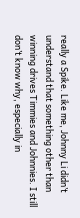really a Spike. Like me, Johnny Li didn’t understand that something other than winning drives Timmies and Johnnies. I still don’t know why, especially in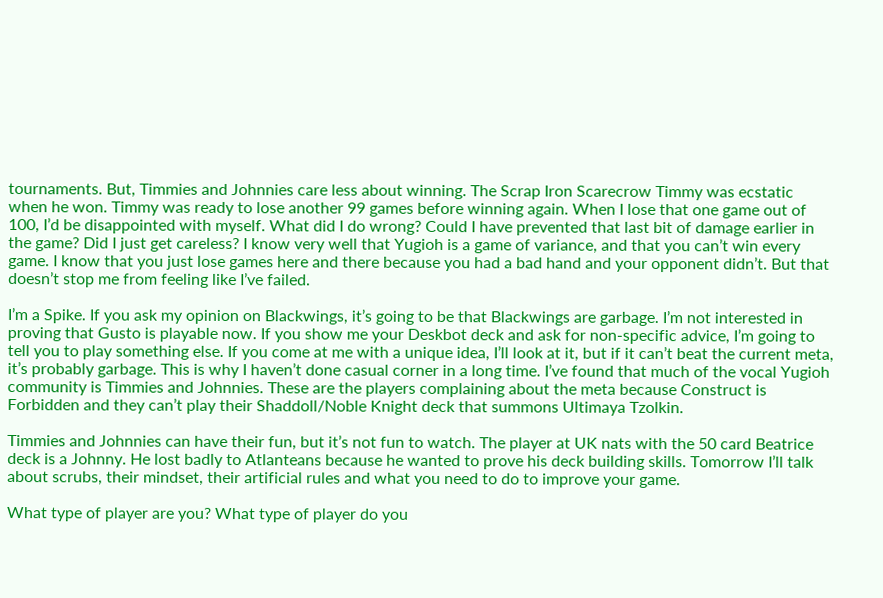tournaments. But, Timmies and Johnnies care less about winning. The Scrap Iron Scarecrow Timmy was ecstatic when he won. Timmy was ready to lose another 99 games before winning again. When I lose that one game out of 100, I’d be disappointed with myself. What did I do wrong? Could I have prevented that last bit of damage earlier in the game? Did I just get careless? I know very well that Yugioh is a game of variance, and that you can’t win every game. I know that you just lose games here and there because you had a bad hand and your opponent didn’t. But that doesn’t stop me from feeling like I’ve failed.

I’m a Spike. If you ask my opinion on Blackwings, it’s going to be that Blackwings are garbage. I’m not interested in proving that Gusto is playable now. If you show me your Deskbot deck and ask for non-specific advice, I’m going to tell you to play something else. If you come at me with a unique idea, I’ll look at it, but if it can’t beat the current meta, it’s probably garbage. This is why I haven’t done casual corner in a long time. I’ve found that much of the vocal Yugioh community is Timmies and Johnnies. These are the players complaining about the meta because Construct is Forbidden and they can’t play their Shaddoll/Noble Knight deck that summons Ultimaya Tzolkin.

Timmies and Johnnies can have their fun, but it’s not fun to watch. The player at UK nats with the 50 card Beatrice deck is a Johnny. He lost badly to Atlanteans because he wanted to prove his deck building skills. Tomorrow I’ll talk about scrubs, their mindset, their artificial rules and what you need to do to improve your game.

What type of player are you? What type of player do you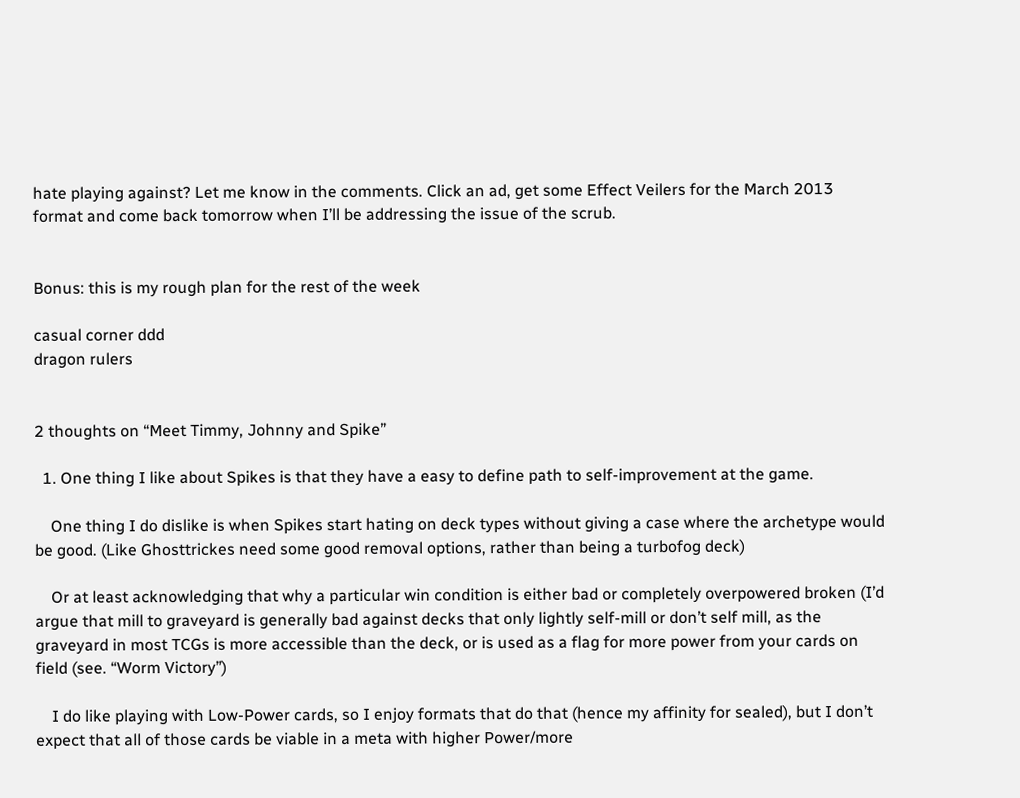hate playing against? Let me know in the comments. Click an ad, get some Effect Veilers for the March 2013 format and come back tomorrow when I’ll be addressing the issue of the scrub.


Bonus: this is my rough plan for the rest of the week

casual corner ddd
dragon rulers


2 thoughts on “Meet Timmy, Johnny and Spike”

  1. One thing I like about Spikes is that they have a easy to define path to self-improvement at the game.

    One thing I do dislike is when Spikes start hating on deck types without giving a case where the archetype would be good. (Like Ghosttrickes need some good removal options, rather than being a turbofog deck)

    Or at least acknowledging that why a particular win condition is either bad or completely overpowered broken (I’d argue that mill to graveyard is generally bad against decks that only lightly self-mill or don’t self mill, as the graveyard in most TCGs is more accessible than the deck, or is used as a flag for more power from your cards on field (see. “Worm Victory”)

    I do like playing with Low-Power cards, so I enjoy formats that do that (hence my affinity for sealed), but I don’t expect that all of those cards be viable in a meta with higher Power/more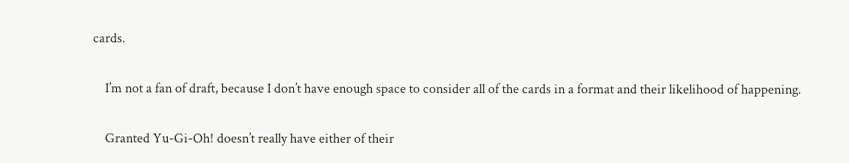cards.

    I’m not a fan of draft, because I don’t have enough space to consider all of the cards in a format and their likelihood of happening.

    Granted Yu-Gi-Oh! doesn’t really have either of their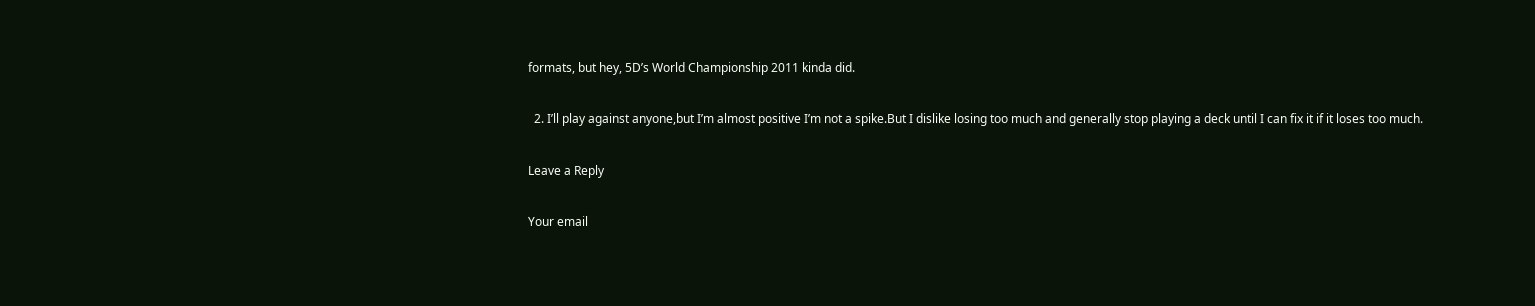formats, but hey, 5D’s World Championship 2011 kinda did.

  2. I’ll play against anyone,but I’m almost positive I’m not a spike.But I dislike losing too much and generally stop playing a deck until I can fix it if it loses too much.

Leave a Reply

Your email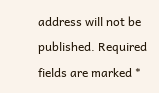address will not be published. Required fields are marked *